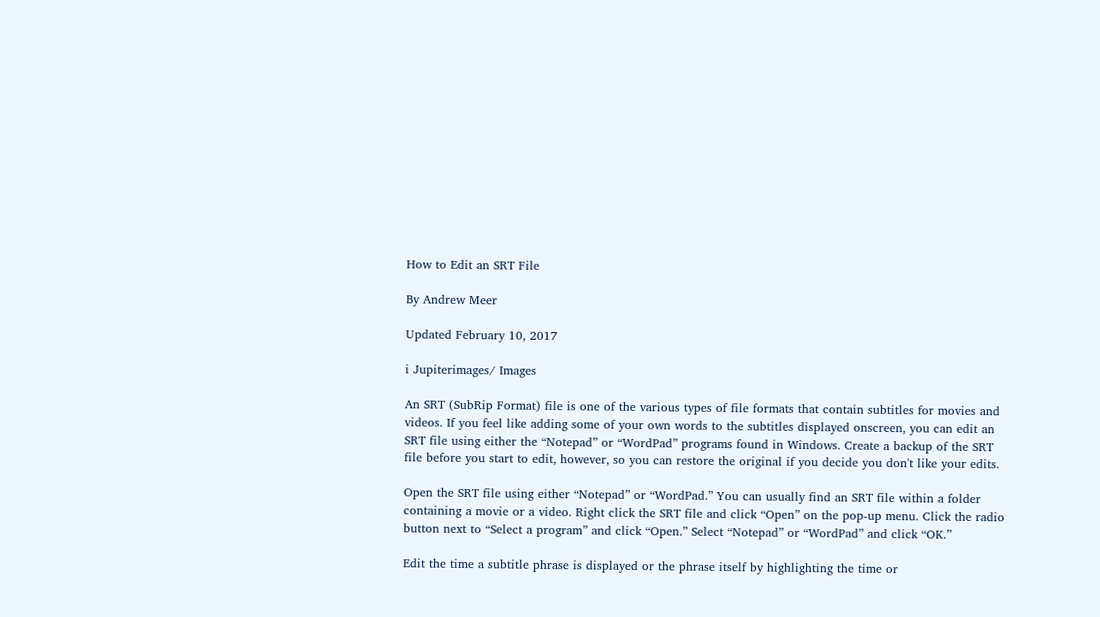How to Edit an SRT File

By Andrew Meer

Updated February 10, 2017

i Jupiterimages/ Images

An SRT (SubRip Format) file is one of the various types of file formats that contain subtitles for movies and videos. If you feel like adding some of your own words to the subtitles displayed onscreen, you can edit an SRT file using either the “Notepad” or “WordPad” programs found in Windows. Create a backup of the SRT file before you start to edit, however, so you can restore the original if you decide you don't like your edits.

Open the SRT file using either “Notepad” or “WordPad.” You can usually find an SRT file within a folder containing a movie or a video. Right click the SRT file and click “Open” on the pop-up menu. Click the radio button next to “Select a program” and click “Open.” Select “Notepad” or “WordPad” and click “OK.”

Edit the time a subtitle phrase is displayed or the phrase itself by highlighting the time or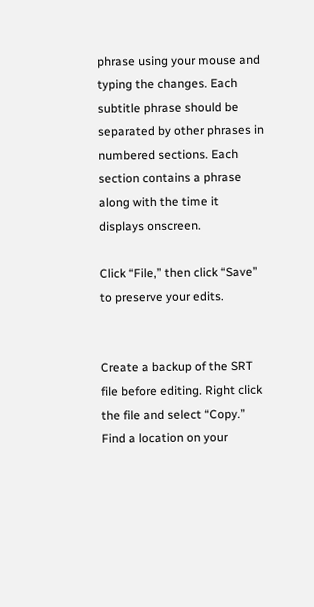phrase using your mouse and typing the changes. Each subtitle phrase should be separated by other phrases in numbered sections. Each section contains a phrase along with the time it displays onscreen.

Click “File,” then click “Save” to preserve your edits.


Create a backup of the SRT file before editing. Right click the file and select “Copy.” Find a location on your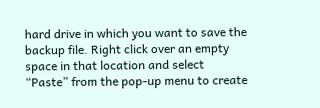hard drive in which you want to save the backup file. Right click over an empty space in that location and select “Paste” from the pop-up menu to create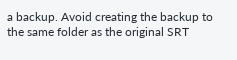a backup. Avoid creating the backup to the same folder as the original SRT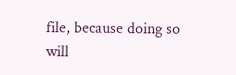file, because doing so will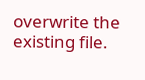overwrite the existing file.